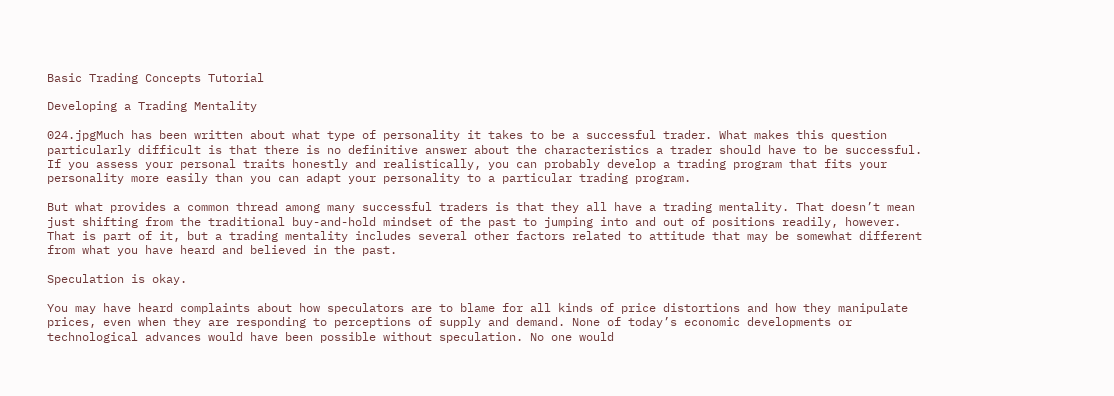Basic Trading Concepts Tutorial

Developing a Trading Mentality

024.jpgMuch has been written about what type of personality it takes to be a successful trader. What makes this question particularly difficult is that there is no definitive answer about the characteristics a trader should have to be successful. If you assess your personal traits honestly and realistically, you can probably develop a trading program that fits your personality more easily than you can adapt your personality to a particular trading program.

But what provides a common thread among many successful traders is that they all have a trading mentality. That doesn’t mean just shifting from the traditional buy-and-hold mindset of the past to jumping into and out of positions readily, however. That is part of it, but a trading mentality includes several other factors related to attitude that may be somewhat different from what you have heard and believed in the past.

Speculation is okay.

You may have heard complaints about how speculators are to blame for all kinds of price distortions and how they manipulate prices, even when they are responding to perceptions of supply and demand. None of today’s economic developments or technological advances would have been possible without speculation. No one would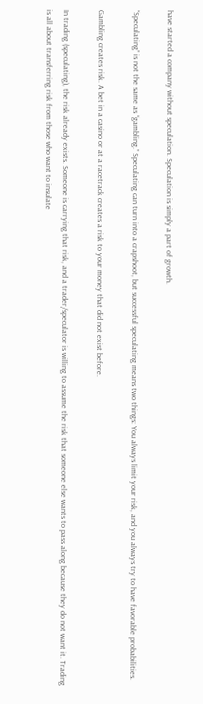have started a company without speculation. Speculation is simply a part of growth.

“Speculating” is not the same as “gambling.” Speculating can turn into a crapshoot, but successful speculating means two things: You always limit your risk, and you always try to have favorable probabilities.

Gambling creates risk. A bet in a casino or at a racetrack creates a risk to your money that did not exist before.

In trading (speculating), the risk already exists. Someone is carrying that risk, and a trader/speculator is willing to assume the risk that someone else wants to pass along because they do not want it. Trading is all about transferring risk from those who want to insulate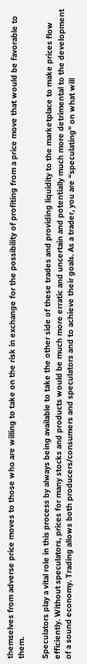themselves from adverse price moves to those who are willing to take on the risk in exchange for the possibility of profiting from a price move that would be favorable to them.

Speculators play a vital role in this process by always being available to take the other side of these trades and providing liquidity to the marketplace to make prices flow efficiently. Without speculators, prices for many stocks and products would be much more erratic and uncertain and potentially much more detrimental to the development of a sound economy. Trading allows both producers/consumers and speculators and to achieve their goals. As a trader, you are “speculating” on what will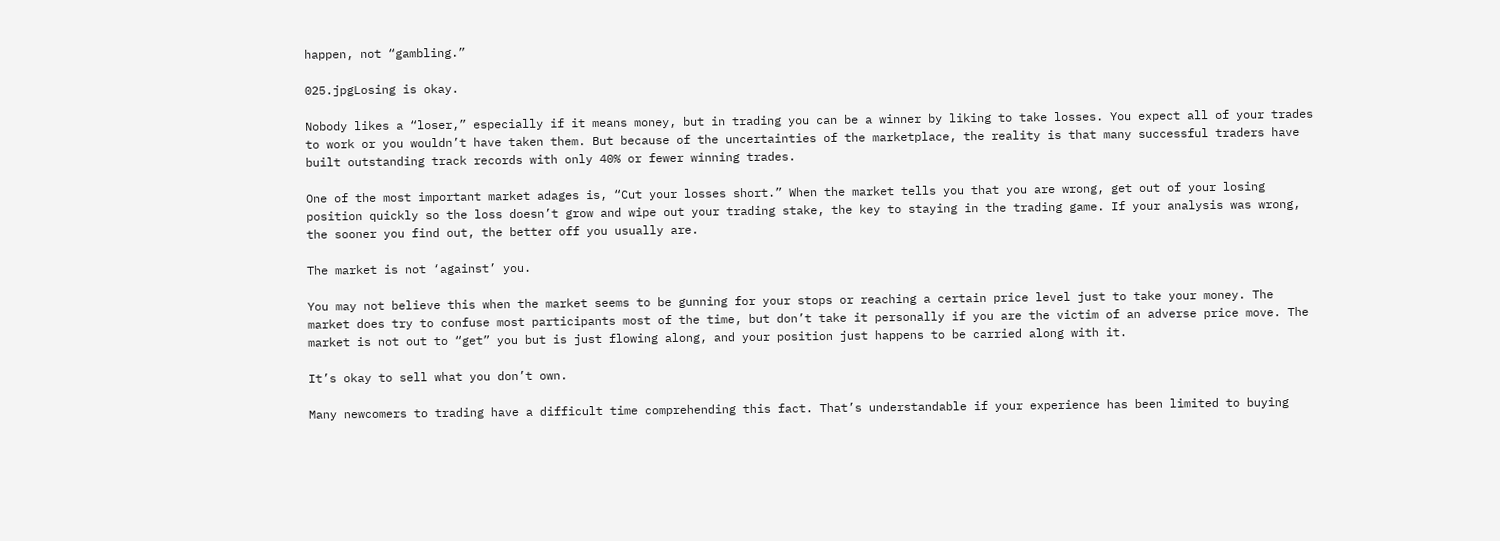happen, not “gambling.”

025.jpgLosing is okay.

Nobody likes a “loser,” especially if it means money, but in trading you can be a winner by liking to take losses. You expect all of your trades to work or you wouldn’t have taken them. But because of the uncertainties of the marketplace, the reality is that many successful traders have built outstanding track records with only 40% or fewer winning trades.

One of the most important market adages is, “Cut your losses short.” When the market tells you that you are wrong, get out of your losing position quickly so the loss doesn’t grow and wipe out your trading stake, the key to staying in the trading game. If your analysis was wrong, the sooner you find out, the better off you usually are.

The market is not ‘against’ you.

You may not believe this when the market seems to be gunning for your stops or reaching a certain price level just to take your money. The market does try to confuse most participants most of the time, but don’t take it personally if you are the victim of an adverse price move. The market is not out to “get” you but is just flowing along, and your position just happens to be carried along with it.

It’s okay to sell what you don’t own.

Many newcomers to trading have a difficult time comprehending this fact. That’s understandable if your experience has been limited to buying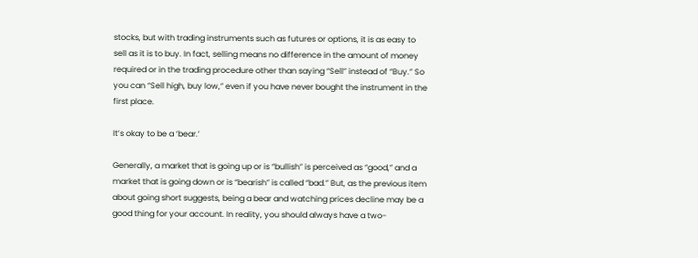stocks, but with trading instruments such as futures or options, it is as easy to sell as it is to buy. In fact, selling means no difference in the amount of money required or in the trading procedure other than saying “Sell” instead of “Buy.” So you can “Sell high, buy low,” even if you have never bought the instrument in the first place.

It’s okay to be a ‘bear.’

Generally, a market that is going up or is “bullish” is perceived as “good,” and a market that is going down or is “bearish” is called “bad.” But, as the previous item about going short suggests, being a bear and watching prices decline may be a good thing for your account. In reality, you should always have a two-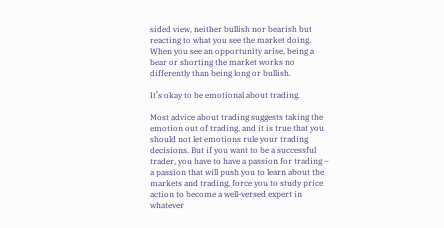sided view, neither bullish nor bearish but reacting to what you see the market doing. When you see an opportunity arise, being a bear or shorting the market works no differently than being long or bullish.

It’s okay to be emotional about trading.

Most advice about trading suggests taking the emotion out of trading, and it is true that you should not let emotions rule your trading decisions. But if you want to be a successful trader, you have to have a passion for trading – a passion that will push you to learn about the markets and trading, force you to study price action to become a well-versed expert in whatever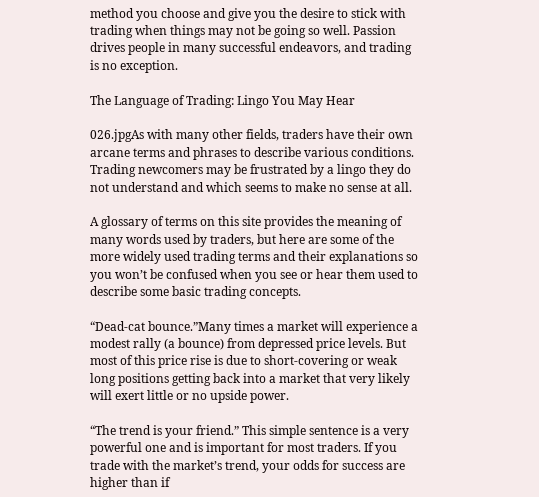method you choose and give you the desire to stick with trading when things may not be going so well. Passion drives people in many successful endeavors, and trading is no exception.

The Language of Trading: Lingo You May Hear

026.jpgAs with many other fields, traders have their own arcane terms and phrases to describe various conditions. Trading newcomers may be frustrated by a lingo they do not understand and which seems to make no sense at all.

A glossary of terms on this site provides the meaning of many words used by traders, but here are some of the more widely used trading terms and their explanations so you won’t be confused when you see or hear them used to describe some basic trading concepts.

“Dead-cat bounce.”Many times a market will experience a modest rally (a bounce) from depressed price levels. But most of this price rise is due to short-covering or weak long positions getting back into a market that very likely will exert little or no upside power.

“The trend is your friend.” This simple sentence is a very powerful one and is important for most traders. If you trade with the market’s trend, your odds for success are higher than if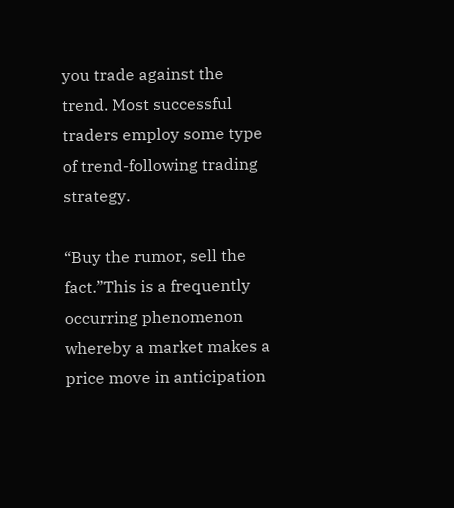you trade against the trend. Most successful traders employ some type of trend-following trading strategy.

“Buy the rumor, sell the fact.”This is a frequently occurring phenomenon whereby a market makes a price move in anticipation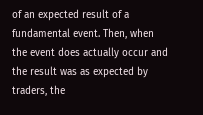of an expected result of a fundamental event. Then, when the event does actually occur and the result was as expected by traders, the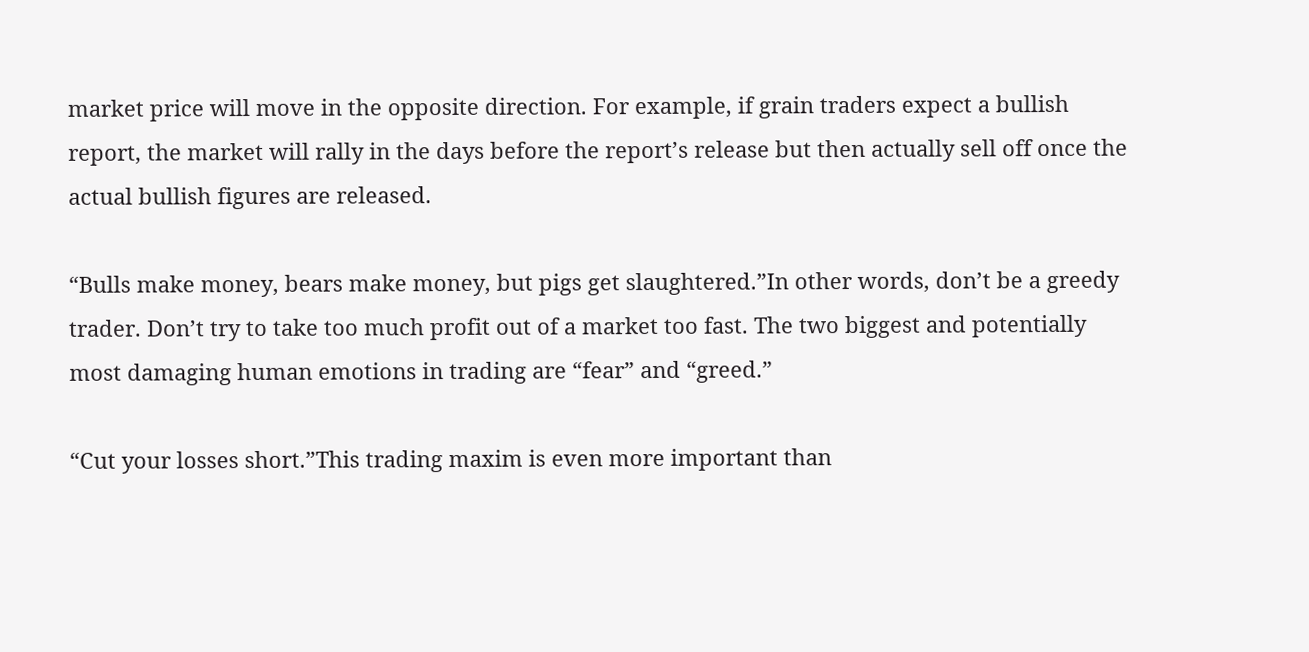market price will move in the opposite direction. For example, if grain traders expect a bullish report, the market will rally in the days before the report’s release but then actually sell off once the actual bullish figures are released.

“Bulls make money, bears make money, but pigs get slaughtered.”In other words, don’t be a greedy trader. Don’t try to take too much profit out of a market too fast. The two biggest and potentially most damaging human emotions in trading are “fear” and “greed.”

“Cut your losses short.”This trading maxim is even more important than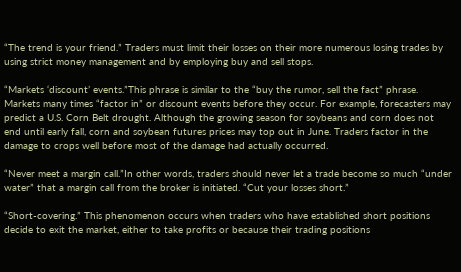“The trend is your friend.” Traders must limit their losses on their more numerous losing trades by using strict money management and by employing buy and sell stops.

“Markets ‘discount’ events.”This phrase is similar to the “buy the rumor, sell the fact” phrase. Markets many times “factor in” or discount events before they occur. For example, forecasters may predict a U.S. Corn Belt drought. Although the growing season for soybeans and corn does not end until early fall, corn and soybean futures prices may top out in June. Traders factor in the damage to crops well before most of the damage had actually occurred.

“Never meet a margin call.”In other words, traders should never let a trade become so much “under water” that a margin call from the broker is initiated. “Cut your losses short.”

“Short-covering.” This phenomenon occurs when traders who have established short positions decide to exit the market, either to take profits or because their trading positions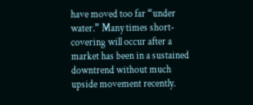have moved too far “under water.” Many times short-covering will occur after a market has been in a sustained downtrend without much upside movement recently.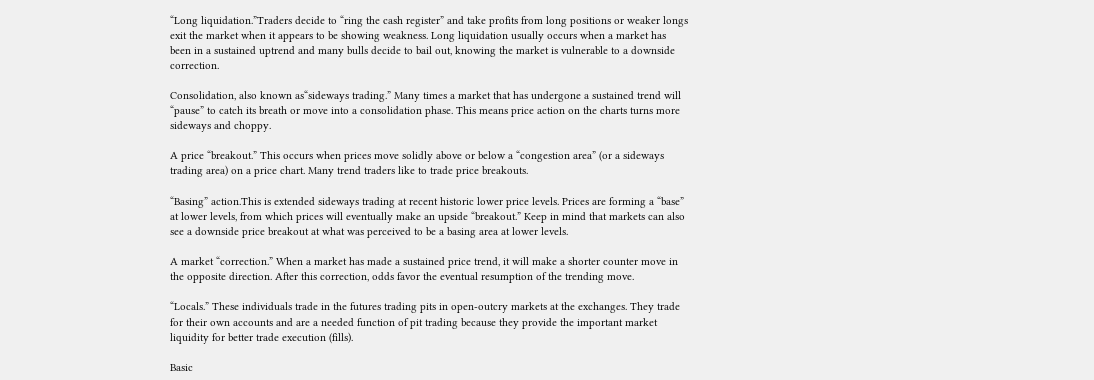“Long liquidation.”Traders decide to “ring the cash register” and take profits from long positions or weaker longs exit the market when it appears to be showing weakness. Long liquidation usually occurs when a market has been in a sustained uptrend and many bulls decide to bail out, knowing the market is vulnerable to a downside correction.

Consolidation, also known as“sideways trading.” Many times a market that has undergone a sustained trend will “pause” to catch its breath or move into a consolidation phase. This means price action on the charts turns more sideways and choppy.

A price “breakout.” This occurs when prices move solidly above or below a “congestion area” (or a sideways trading area) on a price chart. Many trend traders like to trade price breakouts.

“Basing” action.This is extended sideways trading at recent historic lower price levels. Prices are forming a “base” at lower levels, from which prices will eventually make an upside “breakout.” Keep in mind that markets can also see a downside price breakout at what was perceived to be a basing area at lower levels.

A market “correction.” When a market has made a sustained price trend, it will make a shorter counter move in the opposite direction. After this correction, odds favor the eventual resumption of the trending move.

“Locals.” These individuals trade in the futures trading pits in open-outcry markets at the exchanges. They trade for their own accounts and are a needed function of pit trading because they provide the important market liquidity for better trade execution (fills).

Basic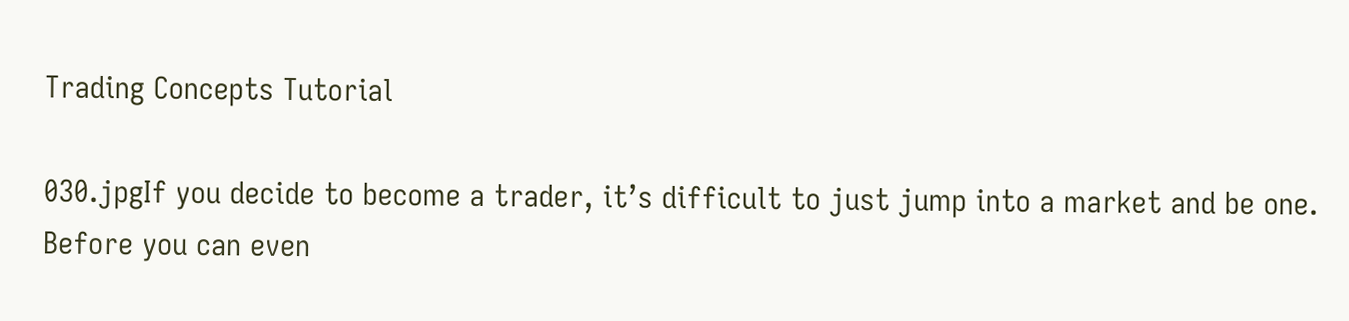Trading Concepts Tutorial

030.jpgIf you decide to become a trader, it’s difficult to just jump into a market and be one. Before you can even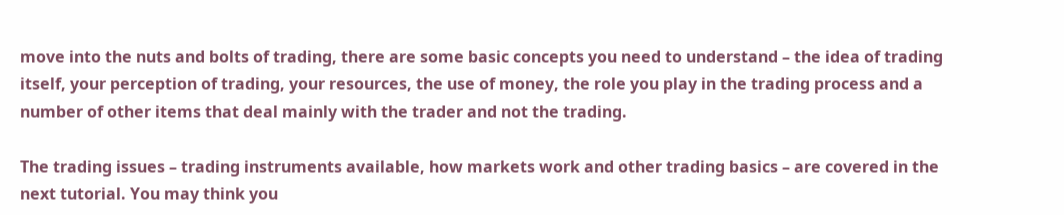move into the nuts and bolts of trading, there are some basic concepts you need to understand – the idea of trading itself, your perception of trading, your resources, the use of money, the role you play in the trading process and a number of other items that deal mainly with the trader and not the trading.

The trading issues – trading instruments available, how markets work and other trading basics – are covered in the next tutorial. You may think you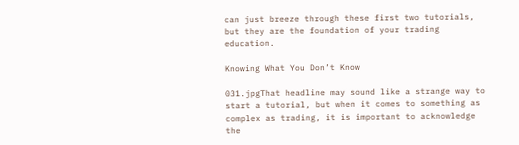can just breeze through these first two tutorials, but they are the foundation of your trading education.

Knowing What You Don’t Know

031.jpgThat headline may sound like a strange way to start a tutorial, but when it comes to something as complex as trading, it is important to acknowledge the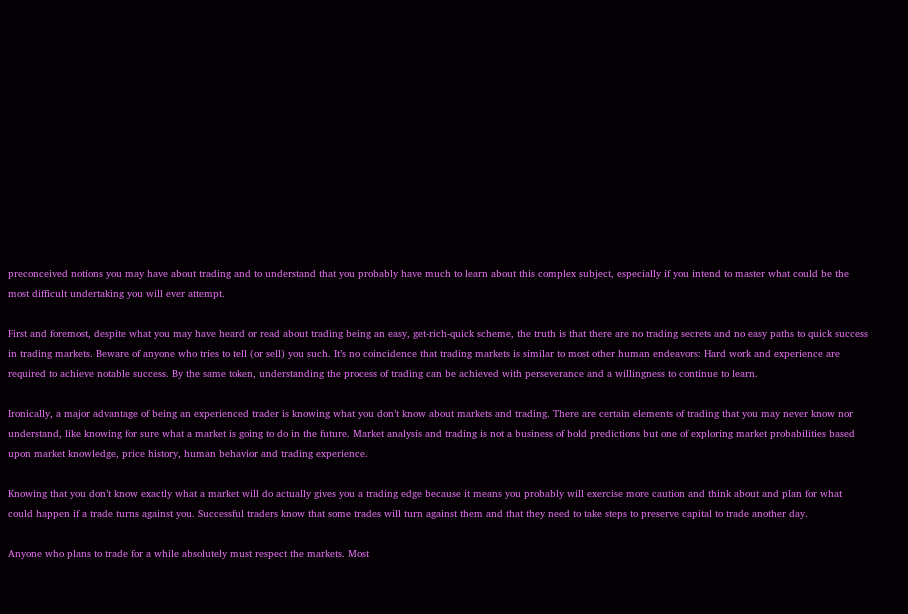preconceived notions you may have about trading and to understand that you probably have much to learn about this complex subject, especially if you intend to master what could be the most difficult undertaking you will ever attempt.

First and foremost, despite what you may have heard or read about trading being an easy, get-rich-quick scheme, the truth is that there are no trading secrets and no easy paths to quick success in trading markets. Beware of anyone who tries to tell (or sell) you such. It’s no coincidence that trading markets is similar to most other human endeavors: Hard work and experience are required to achieve notable success. By the same token, understanding the process of trading can be achieved with perseverance and a willingness to continue to learn.

Ironically, a major advantage of being an experienced trader is knowing what you don’t know about markets and trading. There are certain elements of trading that you may never know nor understand, like knowing for sure what a market is going to do in the future. Market analysis and trading is not a business of bold predictions but one of exploring market probabilities based upon market knowledge, price history, human behavior and trading experience.

Knowing that you don’t know exactly what a market will do actually gives you a trading edge because it means you probably will exercise more caution and think about and plan for what could happen if a trade turns against you. Successful traders know that some trades will turn against them and that they need to take steps to preserve capital to trade another day.

Anyone who plans to trade for a while absolutely must respect the markets. Most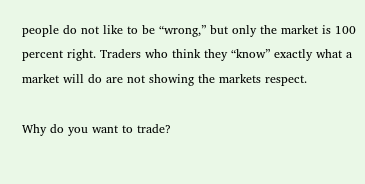people do not like to be “wrong,” but only the market is 100 percent right. Traders who think they “know” exactly what a market will do are not showing the markets respect.

Why do you want to trade?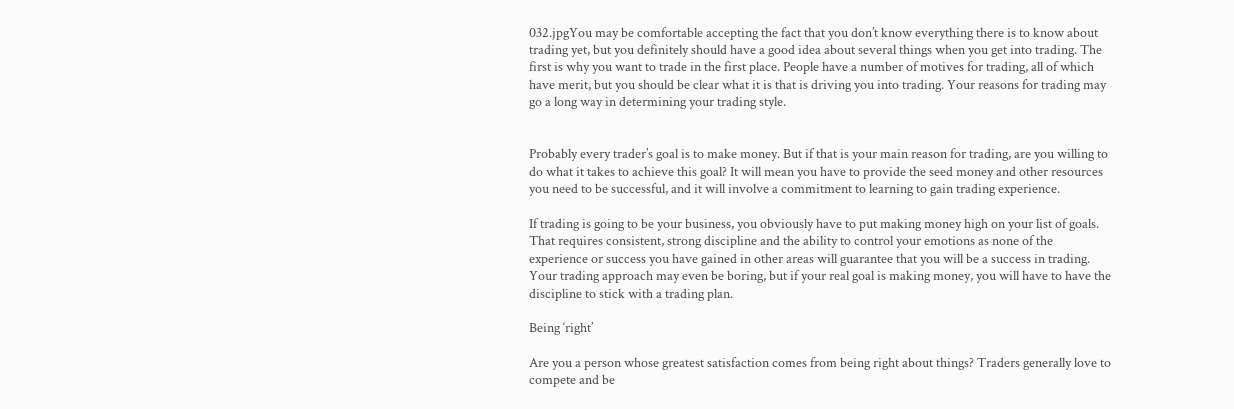032.jpgYou may be comfortable accepting the fact that you don’t know everything there is to know about trading yet, but you definitely should have a good idea about several things when you get into trading. The first is why you want to trade in the first place. People have a number of motives for trading, all of which have merit, but you should be clear what it is that is driving you into trading. Your reasons for trading may go a long way in determining your trading style.


Probably every trader’s goal is to make money. But if that is your main reason for trading, are you willing to do what it takes to achieve this goal? It will mean you have to provide the seed money and other resources you need to be successful, and it will involve a commitment to learning to gain trading experience.

If trading is going to be your business, you obviously have to put making money high on your list of goals. That requires consistent, strong discipline and the ability to control your emotions as none of the experience or success you have gained in other areas will guarantee that you will be a success in trading. Your trading approach may even be boring, but if your real goal is making money, you will have to have the discipline to stick with a trading plan.

Being ‘right’

Are you a person whose greatest satisfaction comes from being right about things? Traders generally love to compete and be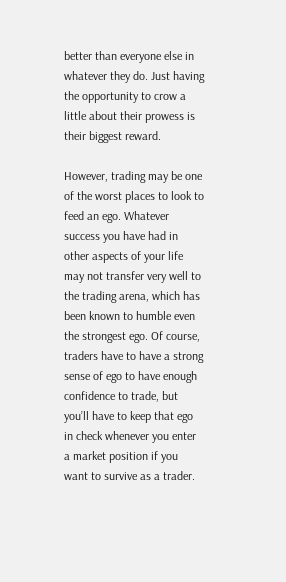better than everyone else in whatever they do. Just having the opportunity to crow a little about their prowess is their biggest reward.

However, trading may be one of the worst places to look to feed an ego. Whatever success you have had in other aspects of your life may not transfer very well to the trading arena, which has been known to humble even the strongest ego. Of course, traders have to have a strong sense of ego to have enough confidence to trade, but you’ll have to keep that ego in check whenever you enter a market position if you want to survive as a trader.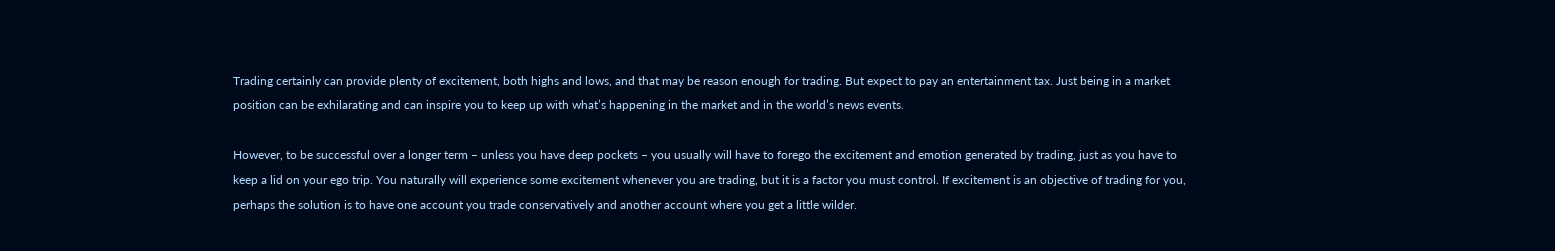Trading certainly can provide plenty of excitement, both highs and lows, and that may be reason enough for trading. But expect to pay an entertainment tax. Just being in a market position can be exhilarating and can inspire you to keep up with what’s happening in the market and in the world’s news events.

However, to be successful over a longer term – unless you have deep pockets – you usually will have to forego the excitement and emotion generated by trading, just as you have to keep a lid on your ego trip. You naturally will experience some excitement whenever you are trading, but it is a factor you must control. If excitement is an objective of trading for you, perhaps the solution is to have one account you trade conservatively and another account where you get a little wilder.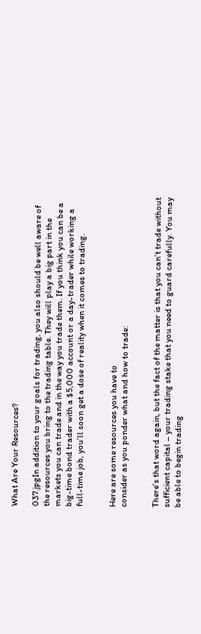What Are Your Resources?

037.jpgIn addition to your goals for trading, you also should be well aware of the resources you bring to the trading table. They will play a big part in the markets you can trade and in the way you trade them. If you think you can be a big-time bond trader with a $5,000 account or a day-trader while working a full-time job, you’ll soon get a dose of reality when it comes to trading.


Here are some resources you have to
consider as you ponder what and how to trade:


There’s that word again, but the fact of the matter is that you can’t trade without sufficient capital – your trading stake that you need to guard carefully. You may be able to begin trading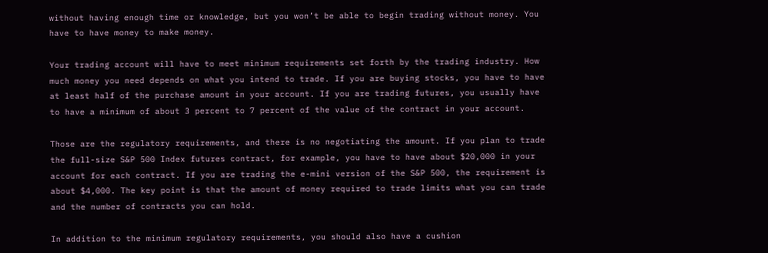without having enough time or knowledge, but you won’t be able to begin trading without money. You have to have money to make money.

Your trading account will have to meet minimum requirements set forth by the trading industry. How much money you need depends on what you intend to trade. If you are buying stocks, you have to have at least half of the purchase amount in your account. If you are trading futures, you usually have to have a minimum of about 3 percent to 7 percent of the value of the contract in your account.

Those are the regulatory requirements, and there is no negotiating the amount. If you plan to trade the full-size S&P 500 Index futures contract, for example, you have to have about $20,000 in your account for each contract. If you are trading the e-mini version of the S&P 500, the requirement is about $4,000. The key point is that the amount of money required to trade limits what you can trade and the number of contracts you can hold.

In addition to the minimum regulatory requirements, you should also have a cushion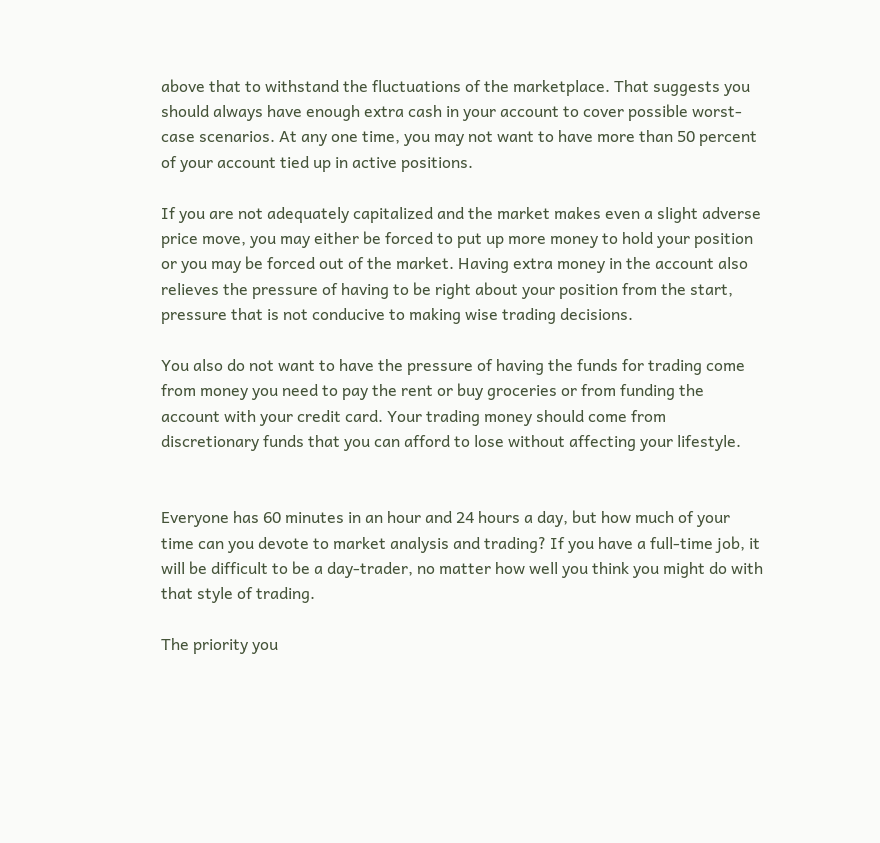above that to withstand the fluctuations of the marketplace. That suggests you should always have enough extra cash in your account to cover possible worst-case scenarios. At any one time, you may not want to have more than 50 percent of your account tied up in active positions.

If you are not adequately capitalized and the market makes even a slight adverse price move, you may either be forced to put up more money to hold your position or you may be forced out of the market. Having extra money in the account also relieves the pressure of having to be right about your position from the start, pressure that is not conducive to making wise trading decisions.

You also do not want to have the pressure of having the funds for trading come from money you need to pay the rent or buy groceries or from funding the account with your credit card. Your trading money should come from discretionary funds that you can afford to lose without affecting your lifestyle.


Everyone has 60 minutes in an hour and 24 hours a day, but how much of your time can you devote to market analysis and trading? If you have a full-time job, it will be difficult to be a day-trader, no matter how well you think you might do with that style of trading.

The priority you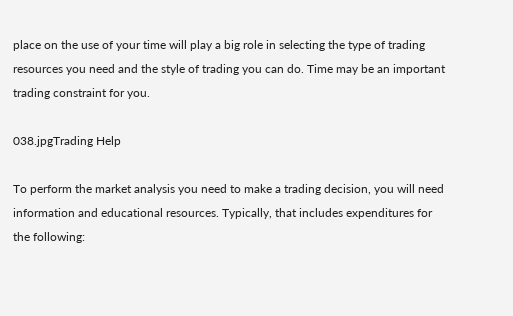place on the use of your time will play a big role in selecting the type of trading resources you need and the style of trading you can do. Time may be an important trading constraint for you.

038.jpgTrading Help

To perform the market analysis you need to make a trading decision, you will need information and educational resources. Typically, that includes expenditures for the following: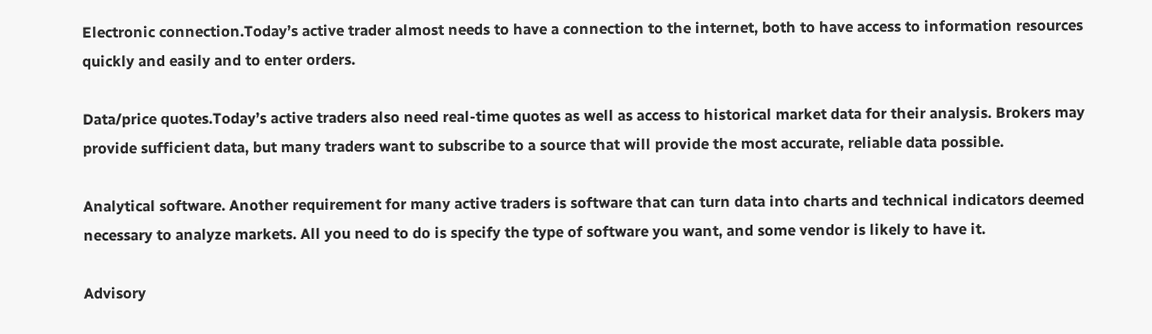Electronic connection.Today’s active trader almost needs to have a connection to the internet, both to have access to information resources quickly and easily and to enter orders.

Data/price quotes.Today’s active traders also need real-time quotes as well as access to historical market data for their analysis. Brokers may provide sufficient data, but many traders want to subscribe to a source that will provide the most accurate, reliable data possible.

Analytical software. Another requirement for many active traders is software that can turn data into charts and technical indicators deemed necessary to analyze markets. All you need to do is specify the type of software you want, and some vendor is likely to have it.

Advisory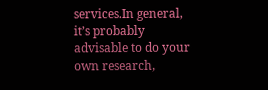services.In general, it’s probably advisable to do your own research,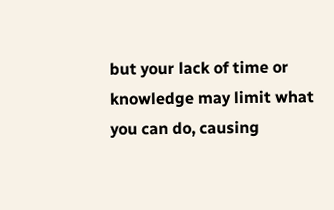but your lack of time or knowledge may limit what you can do, causing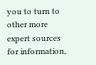you to turn to other more expert sources for information,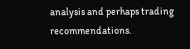analysis and perhaps trading recommendations.